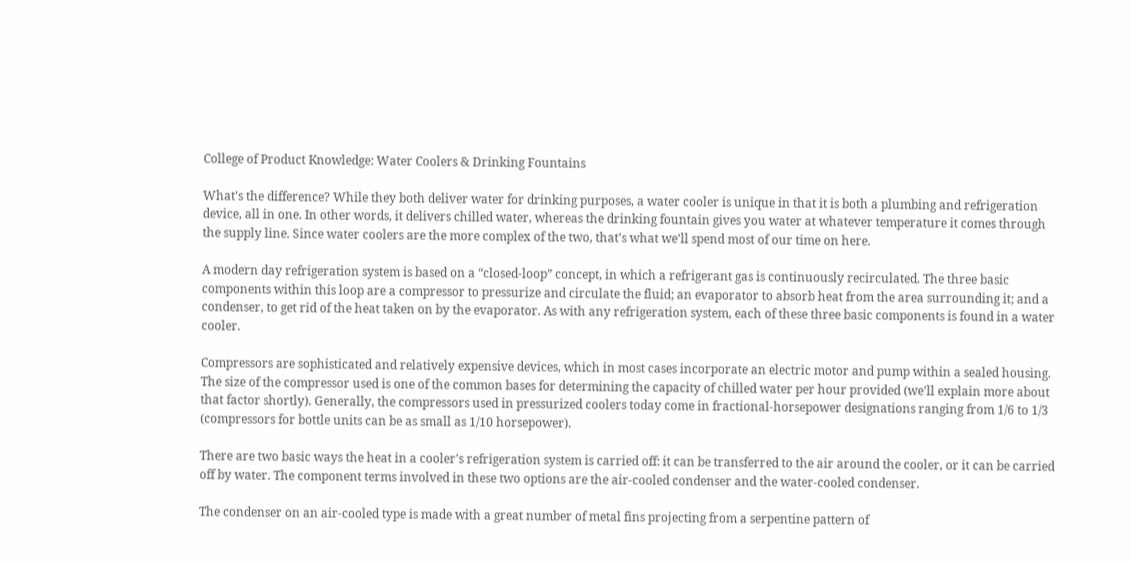College of Product Knowledge: Water Coolers & Drinking Fountains

What's the difference? While they both deliver water for drinking purposes, a water cooler is unique in that it is both a plumbing and refrigeration device, all in one. In other words, it delivers chilled water, whereas the drinking fountain gives you water at whatever temperature it comes through the supply line. Since water coolers are the more complex of the two, that's what we'll spend most of our time on here.

A modern day refrigeration system is based on a “closed-loop” concept, in which a refrigerant gas is continuously recirculated. The three basic components within this loop are a compressor to pressurize and circulate the fluid; an evaporator to absorb heat from the area surrounding it; and a condenser, to get rid of the heat taken on by the evaporator. As with any refrigeration system, each of these three basic components is found in a water cooler.

Compressors are sophisticated and relatively expensive devices, which in most cases incorporate an electric motor and pump within a sealed housing. The size of the compressor used is one of the common bases for determining the capacity of chilled water per hour provided (we'll explain more about that factor shortly). Generally, the compressors used in pressurized coolers today come in fractional-horsepower designations ranging from 1/6 to 1/3 (compressors for bottle units can be as small as 1/10 horsepower).

There are two basic ways the heat in a cooler's refrigeration system is carried off: it can be transferred to the air around the cooler, or it can be carried off by water. The component terms involved in these two options are the air-cooled condenser and the water-cooled condenser.

The condenser on an air-cooled type is made with a great number of metal fins projecting from a serpentine pattern of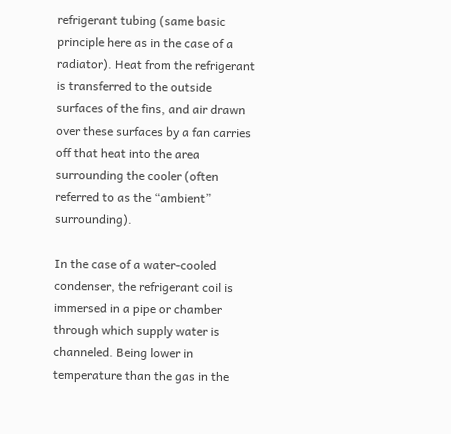refrigerant tubing (same basic principle here as in the case of a radiator). Heat from the refrigerant is transferred to the outside surfaces of the fins, and air drawn over these surfaces by a fan carries off that heat into the area surrounding the cooler (often referred to as the “ambient” surrounding).

In the case of a water-cooled condenser, the refrigerant coil is immersed in a pipe or chamber through which supply water is channeled. Being lower in temperature than the gas in the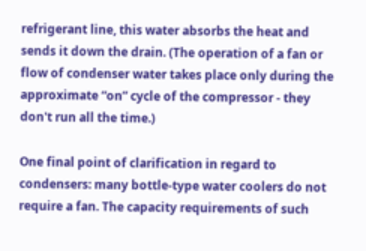refrigerant line, this water absorbs the heat and sends it down the drain. (The operation of a fan or flow of condenser water takes place only during the approximate “on” cycle of the compressor - they don't run all the time.)

One final point of clarification in regard to condensers: many bottle-type water coolers do not require a fan. The capacity requirements of such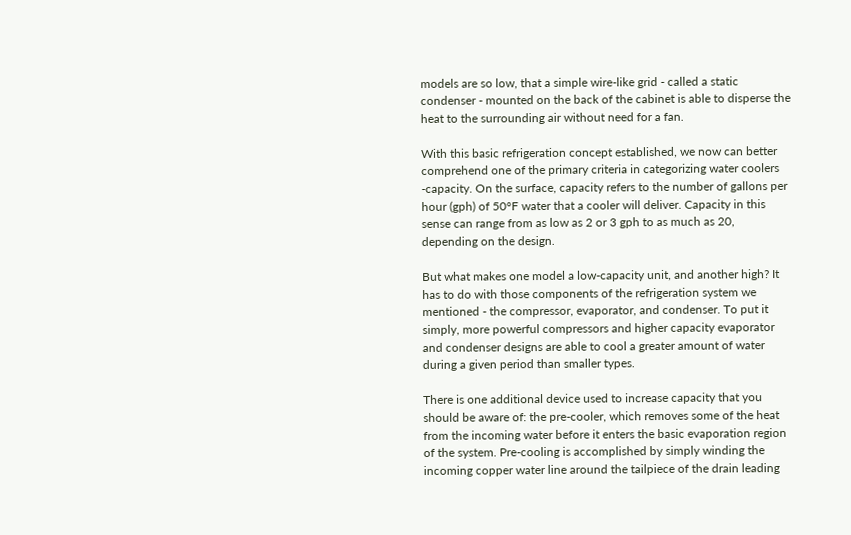models are so low, that a simple wire-like grid - called a static condenser - mounted on the back of the cabinet is able to disperse the heat to the surrounding air without need for a fan.

With this basic refrigeration concept established, we now can better comprehend one of the primary criteria in categorizing water coolers -capacity. On the surface, capacity refers to the number of gallons per hour (gph) of 50°F water that a cooler will deliver. Capacity in this sense can range from as low as 2 or 3 gph to as much as 20, depending on the design.

But what makes one model a low-capacity unit, and another high? It has to do with those components of the refrigeration system we mentioned - the compressor, evaporator, and condenser. To put it simply, more powerful compressors and higher capacity evaporator and condenser designs are able to cool a greater amount of water during a given period than smaller types.

There is one additional device used to increase capacity that you should be aware of: the pre-cooler, which removes some of the heat from the incoming water before it enters the basic evaporation region of the system. Pre-cooling is accomplished by simply winding the incoming copper water line around the tailpiece of the drain leading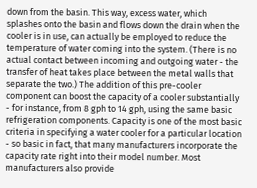down from the basin. This way, excess water, which splashes onto the basin and flows down the drain when the cooler is in use, can actually be employed to reduce the temperature of water coming into the system. (There is no actual contact between incoming and outgoing water - the transfer of heat takes place between the metal walls that separate the two.) The addition of this pre-cooler component can boost the capacity of a cooler substantially - for instance, from 8 gph to 14 gph, using the same basic refrigeration components. Capacity is one of the most basic criteria in specifying a water cooler for a particular location - so basic in fact, that many manufacturers incorporate the capacity rate right into their model number. Most manufacturers also provide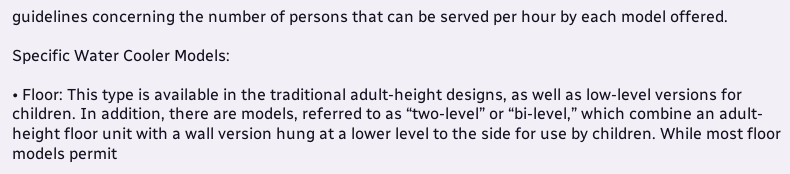guidelines concerning the number of persons that can be served per hour by each model offered.

Specific Water Cooler Models:

• Floor: This type is available in the traditional adult-height designs, as well as low-level versions for children. In addition, there are models, referred to as “two-level” or “bi-level,” which combine an adult-height floor unit with a wall version hung at a lower level to the side for use by children. While most floor models permit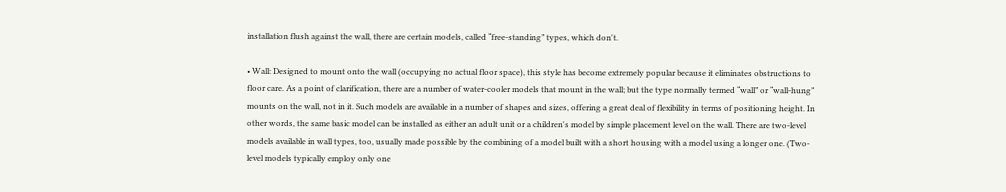installation flush against the wall, there are certain models, called “free-standing” types, which don't.

• Wall: Designed to mount onto the wall (occupying no actual floor space), this style has become extremely popular because it eliminates obstructions to floor care. As a point of clarification, there are a number of water-cooler models that mount in the wall; but the type normally termed “wall” or “wall-hung” mounts on the wall, not in it. Such models are available in a number of shapes and sizes, offering a great deal of flexibility in terms of positioning height. In other words, the same basic model can be installed as either an adult unit or a children's model by simple placement level on the wall. There are two-level models available in wall types, too, usually made possible by the combining of a model built with a short housing with a model using a longer one. (Two-level models typically employ only one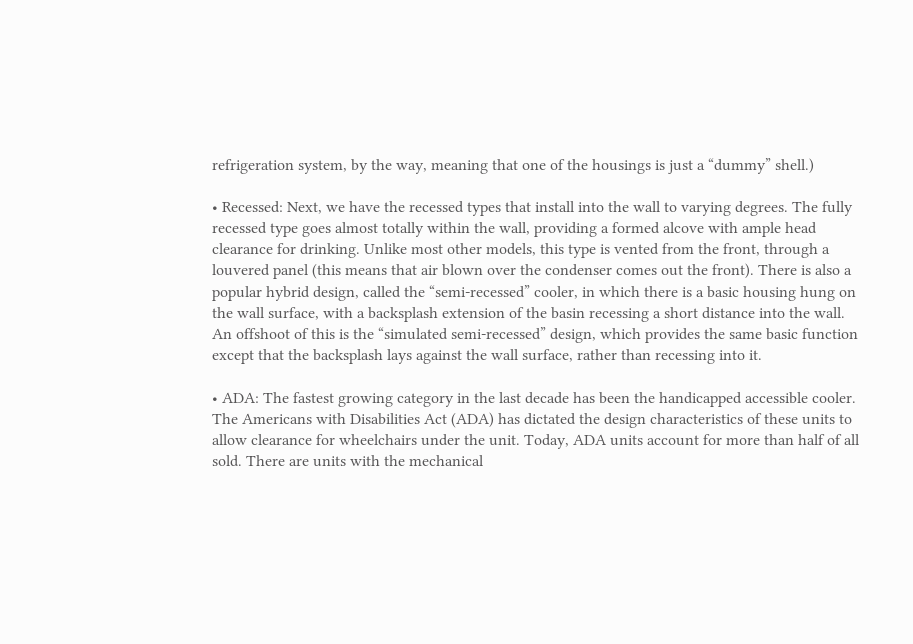refrigeration system, by the way, meaning that one of the housings is just a “dummy” shell.)

• Recessed: Next, we have the recessed types that install into the wall to varying degrees. The fully recessed type goes almost totally within the wall, providing a formed alcove with ample head clearance for drinking. Unlike most other models, this type is vented from the front, through a louvered panel (this means that air blown over the condenser comes out the front). There is also a popular hybrid design, called the “semi-recessed” cooler, in which there is a basic housing hung on the wall surface, with a backsplash extension of the basin recessing a short distance into the wall. An offshoot of this is the “simulated semi-recessed” design, which provides the same basic function except that the backsplash lays against the wall surface, rather than recessing into it.

• ADA: The fastest growing category in the last decade has been the handicapped accessible cooler. The Americans with Disabilities Act (ADA) has dictated the design characteristics of these units to allow clearance for wheelchairs under the unit. Today, ADA units account for more than half of all sold. There are units with the mechanical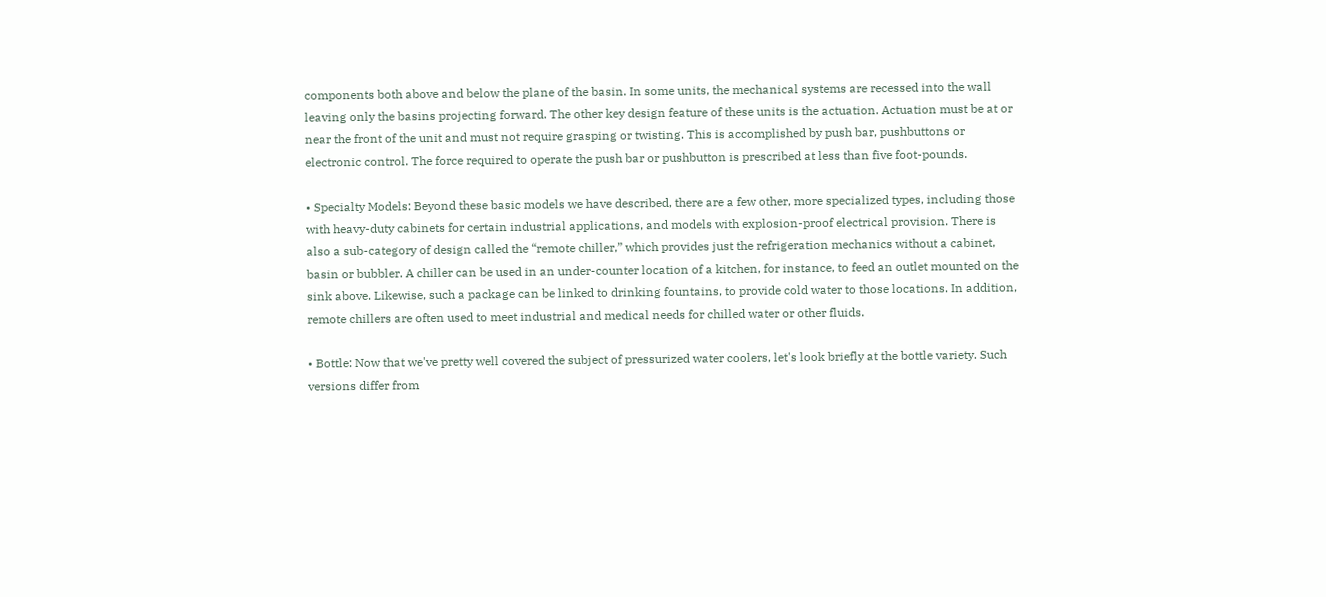components both above and below the plane of the basin. In some units, the mechanical systems are recessed into the wall leaving only the basins projecting forward. The other key design feature of these units is the actuation. Actuation must be at or near the front of the unit and must not require grasping or twisting. This is accomplished by push bar, pushbuttons or electronic control. The force required to operate the push bar or pushbutton is prescribed at less than five foot-pounds.

• Specialty Models: Beyond these basic models we have described, there are a few other, more specialized types, including those with heavy-duty cabinets for certain industrial applications, and models with explosion-proof electrical provision. There is also a sub-category of design called the “remote chiller,” which provides just the refrigeration mechanics without a cabinet, basin or bubbler. A chiller can be used in an under-counter location of a kitchen, for instance, to feed an outlet mounted on the sink above. Likewise, such a package can be linked to drinking fountains, to provide cold water to those locations. In addition, remote chillers are often used to meet industrial and medical needs for chilled water or other fluids.

• Bottle: Now that we've pretty well covered the subject of pressurized water coolers, let's look briefly at the bottle variety. Such versions differ from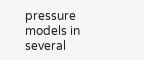pressure models in several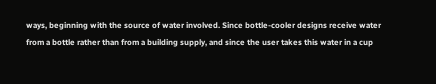ways, beginning with the source of water involved. Since bottle-cooler designs receive water from a bottle rather than from a building supply, and since the user takes this water in a cup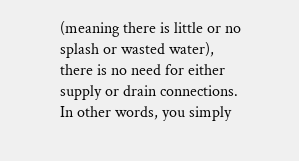(meaning there is little or no splash or wasted water), there is no need for either supply or drain connections. In other words, you simply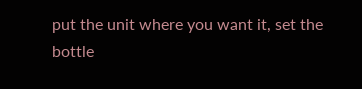put the unit where you want it, set the bottle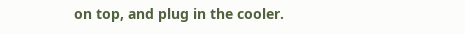on top, and plug in the cooler.